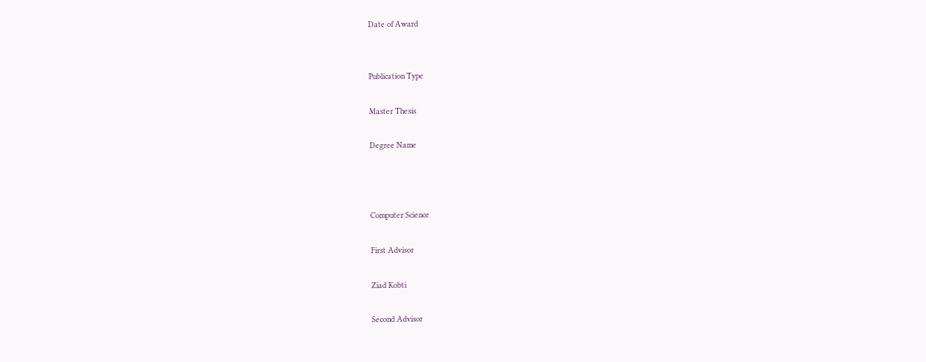Date of Award


Publication Type

Master Thesis

Degree Name



Computer Science

First Advisor

Ziad Kobti

Second Advisor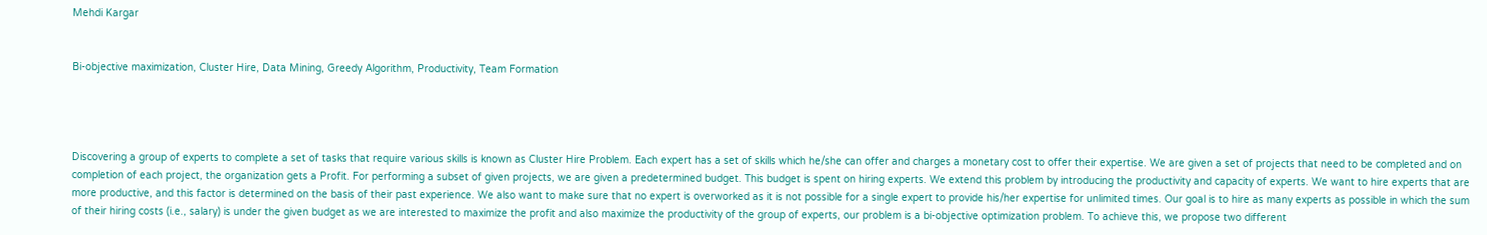Mehdi Kargar


Bi-objective maximization, Cluster Hire, Data Mining, Greedy Algorithm, Productivity, Team Formation




Discovering a group of experts to complete a set of tasks that require various skills is known as Cluster Hire Problem. Each expert has a set of skills which he/she can offer and charges a monetary cost to offer their expertise. We are given a set of projects that need to be completed and on completion of each project, the organization gets a Profit. For performing a subset of given projects, we are given a predetermined budget. This budget is spent on hiring experts. We extend this problem by introducing the productivity and capacity of experts. We want to hire experts that are more productive, and this factor is determined on the basis of their past experience. We also want to make sure that no expert is overworked as it is not possible for a single expert to provide his/her expertise for unlimited times. Our goal is to hire as many experts as possible in which the sum of their hiring costs (i.e., salary) is under the given budget as we are interested to maximize the profit and also maximize the productivity of the group of experts, our problem is a bi-objective optimization problem. To achieve this, we propose two different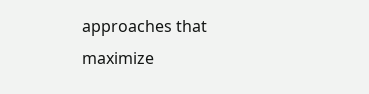approaches that maximize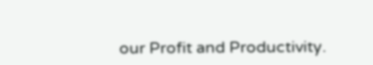our Profit and Productivity.